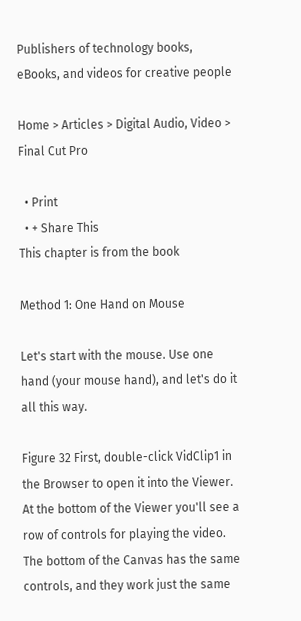Publishers of technology books, eBooks, and videos for creative people

Home > Articles > Digital Audio, Video > Final Cut Pro

  • Print
  • + Share This
This chapter is from the book

Method 1: One Hand on Mouse

Let's start with the mouse. Use one hand (your mouse hand), and let's do it all this way.

Figure 32 First, double-click VidClip1 in the Browser to open it into the Viewer. At the bottom of the Viewer you'll see a row of controls for playing the video. The bottom of the Canvas has the same controls, and they work just the same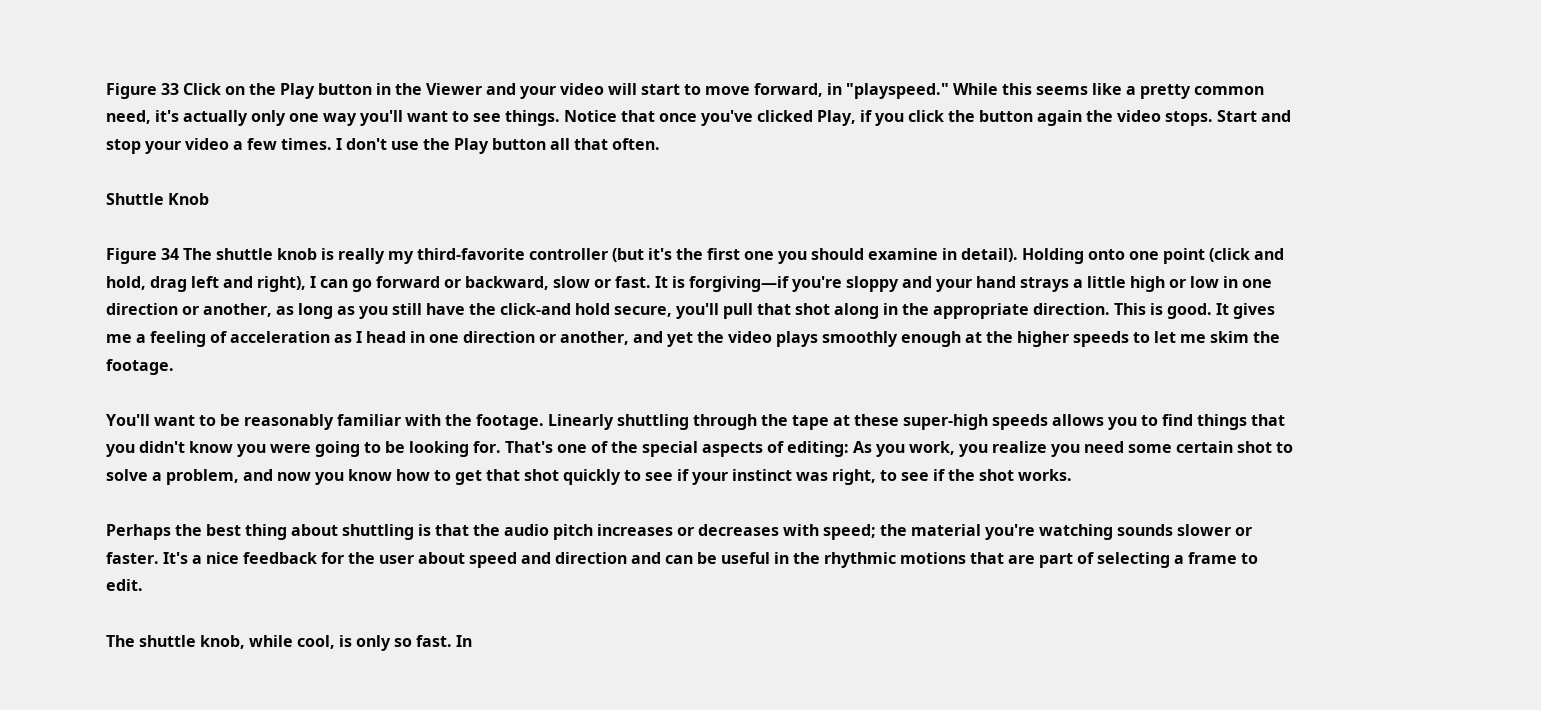Figure 33 Click on the Play button in the Viewer and your video will start to move forward, in "playspeed." While this seems like a pretty common need, it's actually only one way you'll want to see things. Notice that once you've clicked Play, if you click the button again the video stops. Start and stop your video a few times. I don't use the Play button all that often.

Shuttle Knob

Figure 34 The shuttle knob is really my third-favorite controller (but it's the first one you should examine in detail). Holding onto one point (click and hold, drag left and right), I can go forward or backward, slow or fast. It is forgiving—if you're sloppy and your hand strays a little high or low in one direction or another, as long as you still have the click-and hold secure, you'll pull that shot along in the appropriate direction. This is good. It gives me a feeling of acceleration as I head in one direction or another, and yet the video plays smoothly enough at the higher speeds to let me skim the footage.

You'll want to be reasonably familiar with the footage. Linearly shuttling through the tape at these super-high speeds allows you to find things that you didn't know you were going to be looking for. That's one of the special aspects of editing: As you work, you realize you need some certain shot to solve a problem, and now you know how to get that shot quickly to see if your instinct was right, to see if the shot works.

Perhaps the best thing about shuttling is that the audio pitch increases or decreases with speed; the material you're watching sounds slower or faster. It's a nice feedback for the user about speed and direction and can be useful in the rhythmic motions that are part of selecting a frame to edit.

The shuttle knob, while cool, is only so fast. In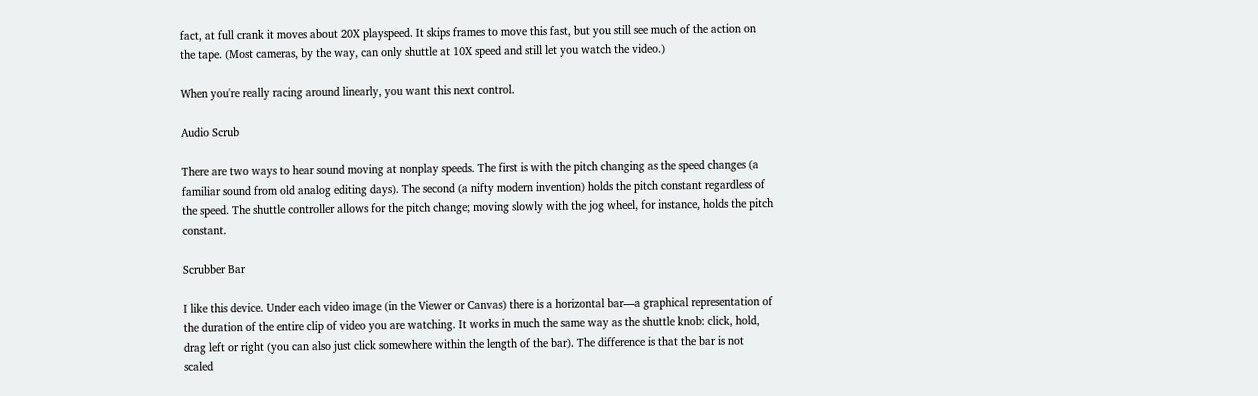fact, at full crank it moves about 20X playspeed. It skips frames to move this fast, but you still see much of the action on the tape. (Most cameras, by the way, can only shuttle at 10X speed and still let you watch the video.)

When you're really racing around linearly, you want this next control.

Audio Scrub

There are two ways to hear sound moving at nonplay speeds. The first is with the pitch changing as the speed changes (a familiar sound from old analog editing days). The second (a nifty modern invention) holds the pitch constant regardless of the speed. The shuttle controller allows for the pitch change; moving slowly with the jog wheel, for instance, holds the pitch constant.

Scrubber Bar

I like this device. Under each video image (in the Viewer or Canvas) there is a horizontal bar—a graphical representation of the duration of the entire clip of video you are watching. It works in much the same way as the shuttle knob: click, hold, drag left or right (you can also just click somewhere within the length of the bar). The difference is that the bar is not scaled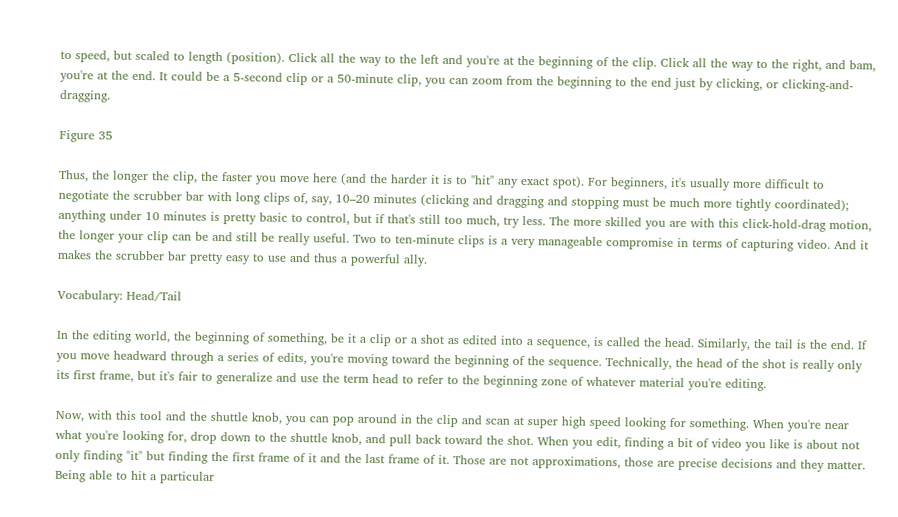to speed, but scaled to length (position). Click all the way to the left and you're at the beginning of the clip. Click all the way to the right, and bam, you're at the end. It could be a 5-second clip or a 50-minute clip, you can zoom from the beginning to the end just by clicking, or clicking-and-dragging.

Figure 35

Thus, the longer the clip, the faster you move here (and the harder it is to "hit" any exact spot). For beginners, it's usually more difficult to negotiate the scrubber bar with long clips of, say, 10–20 minutes (clicking and dragging and stopping must be much more tightly coordinated); anything under 10 minutes is pretty basic to control, but if that's still too much, try less. The more skilled you are with this click-hold-drag motion, the longer your clip can be and still be really useful. Two to ten-minute clips is a very manageable compromise in terms of capturing video. And it makes the scrubber bar pretty easy to use and thus a powerful ally.

Vocabulary: Head/Tail

In the editing world, the beginning of something, be it a clip or a shot as edited into a sequence, is called the head. Similarly, the tail is the end. If you move headward through a series of edits, you're moving toward the beginning of the sequence. Technically, the head of the shot is really only its first frame, but it's fair to generalize and use the term head to refer to the beginning zone of whatever material you're editing.

Now, with this tool and the shuttle knob, you can pop around in the clip and scan at super high speed looking for something. When you're near what you're looking for, drop down to the shuttle knob, and pull back toward the shot. When you edit, finding a bit of video you like is about not only finding "it" but finding the first frame of it and the last frame of it. Those are not approximations, those are precise decisions and they matter. Being able to hit a particular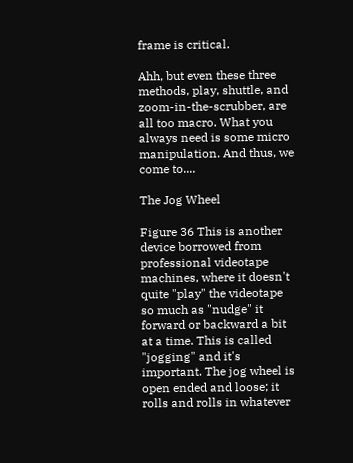frame is critical.

Ahh, but even these three methods, play, shuttle, and zoom-in-the-scrubber, are all too macro. What you always need is some micro manipulation. And thus, we come to....

The Jog Wheel

Figure 36 This is another device borrowed from professional videotape machines, where it doesn't quite "play" the videotape so much as "nudge" it forward or backward a bit at a time. This is called "jogging" and it's important. The jog wheel is open ended and loose; it rolls and rolls in whatever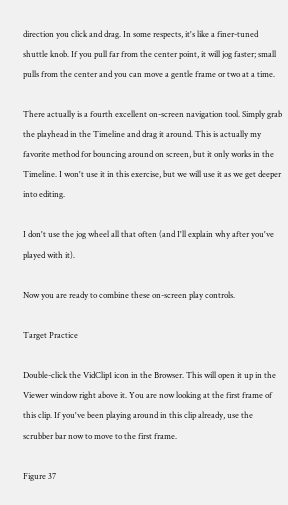direction you click and drag. In some respects, it's like a finer-tuned shuttle knob. If you pull far from the center point, it will jog faster; small pulls from the center and you can move a gentle frame or two at a time.

There actually is a fourth excellent on-screen navigation tool. Simply grab the playhead in the Timeline and drag it around. This is actually my favorite method for bouncing around on screen, but it only works in the Timeline. I won't use it in this exercise, but we will use it as we get deeper into editing.

I don't use the jog wheel all that often (and I'll explain why after you've played with it).

Now you are ready to combine these on-screen play controls.

Target Practice

Double-click the VidClip1 icon in the Browser. This will open it up in the Viewer window right above it. You are now looking at the first frame of this clip. If you've been playing around in this clip already, use the scrubber bar now to move to the first frame.

Figure 37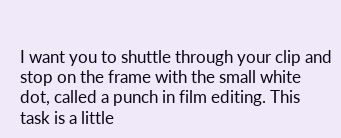I want you to shuttle through your clip and stop on the frame with the small white dot, called a punch in film editing. This task is a little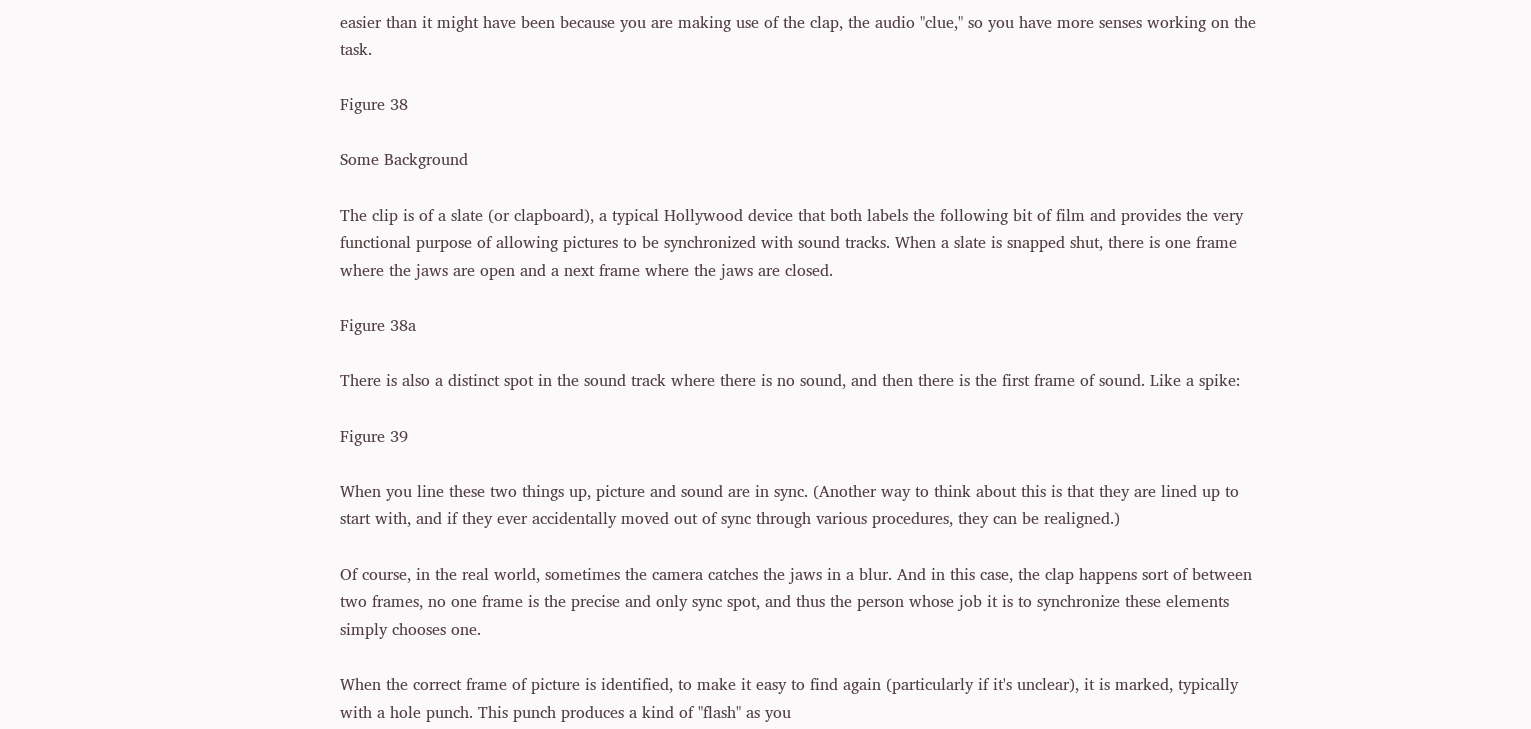easier than it might have been because you are making use of the clap, the audio "clue," so you have more senses working on the task.

Figure 38

Some Background

The clip is of a slate (or clapboard), a typical Hollywood device that both labels the following bit of film and provides the very functional purpose of allowing pictures to be synchronized with sound tracks. When a slate is snapped shut, there is one frame where the jaws are open and a next frame where the jaws are closed.

Figure 38a

There is also a distinct spot in the sound track where there is no sound, and then there is the first frame of sound. Like a spike:

Figure 39

When you line these two things up, picture and sound are in sync. (Another way to think about this is that they are lined up to start with, and if they ever accidentally moved out of sync through various procedures, they can be realigned.)

Of course, in the real world, sometimes the camera catches the jaws in a blur. And in this case, the clap happens sort of between two frames, no one frame is the precise and only sync spot, and thus the person whose job it is to synchronize these elements simply chooses one.

When the correct frame of picture is identified, to make it easy to find again (particularly if it's unclear), it is marked, typically with a hole punch. This punch produces a kind of "flash" as you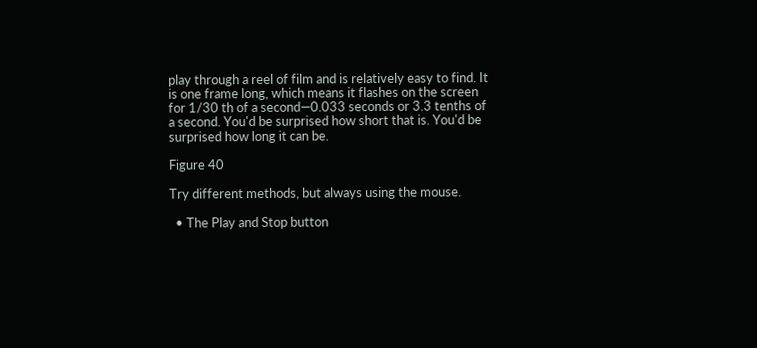play through a reel of film and is relatively easy to find. It is one frame long, which means it flashes on the screen for 1/30 th of a second—0.033 seconds or 3.3 tenths of a second. You'd be surprised how short that is. You'd be surprised how long it can be.

Figure 40

Try different methods, but always using the mouse.

  • The Play and Stop button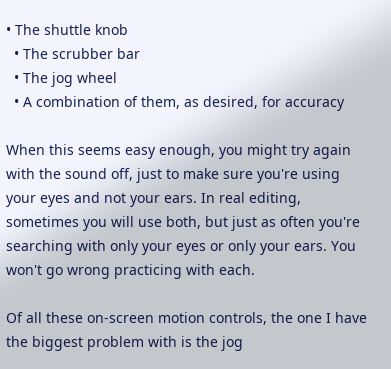• The shuttle knob
  • The scrubber bar
  • The jog wheel
  • A combination of them, as desired, for accuracy

When this seems easy enough, you might try again with the sound off, just to make sure you're using your eyes and not your ears. In real editing, sometimes you will use both, but just as often you're searching with only your eyes or only your ears. You won't go wrong practicing with each.

Of all these on-screen motion controls, the one I have the biggest problem with is the jog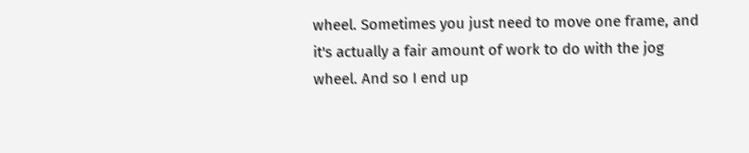wheel. Sometimes you just need to move one frame, and it's actually a fair amount of work to do with the jog wheel. And so I end up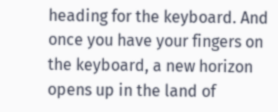heading for the keyboard. And once you have your fingers on the keyboard, a new horizon opens up in the land of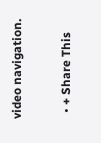video navigation.

  • + Share This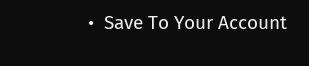•  Save To Your Account